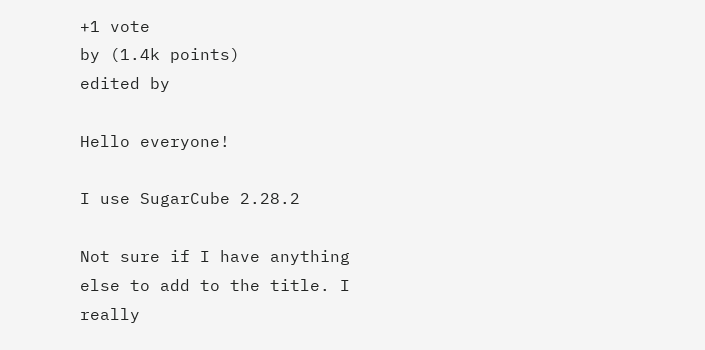+1 vote
by (1.4k points)
edited by

Hello everyone!

I use SugarCube 2.28.2

Not sure if I have anything else to add to the title. I really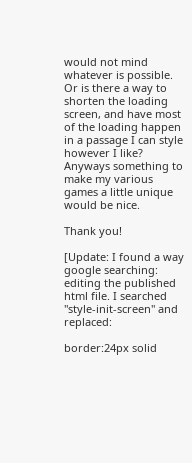would not mind whatever is possible. Or is there a way to shorten the loading screen, and have most of the loading happen in a passage I can style however I like? Anyways something to make my various games a little unique would be nice.

Thank you!

[Update: I found a way google searching: editing the published html file. I searched "style-init-screen" and replaced:

border:24px solid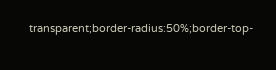transparent;border-radius:50%;border-top-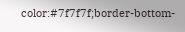color:#7f7f7f;border-bottom-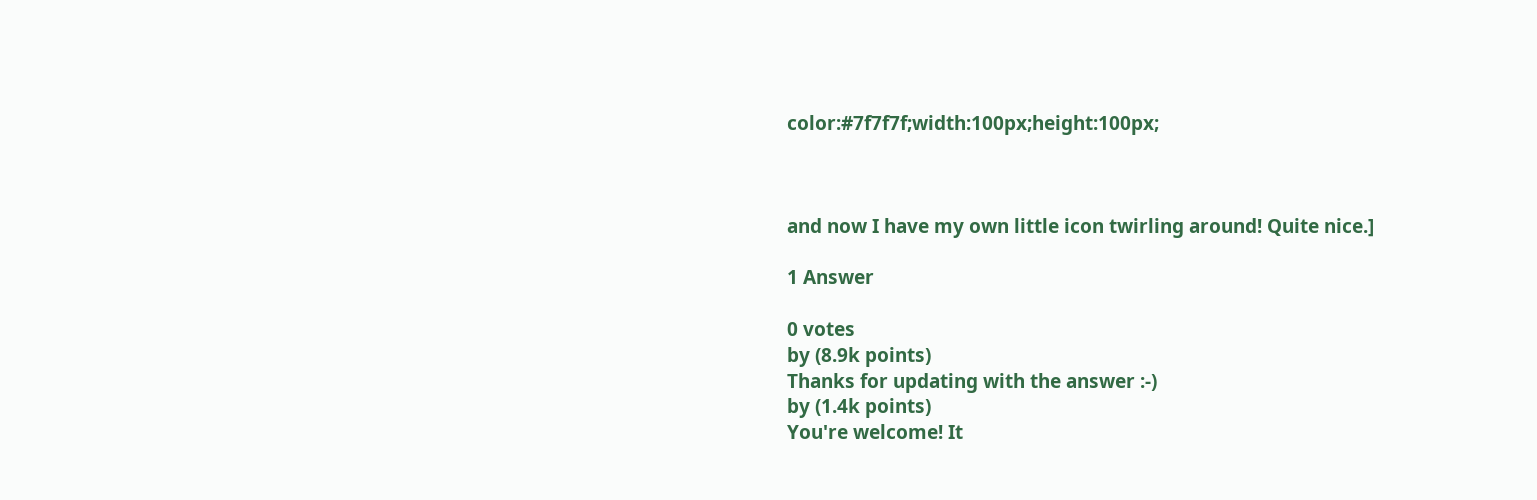color:#7f7f7f;width:100px;height:100px;



and now I have my own little icon twirling around! Quite nice.]

1 Answer

0 votes
by (8.9k points)
Thanks for updating with the answer :-)
by (1.4k points)
You're welcome! It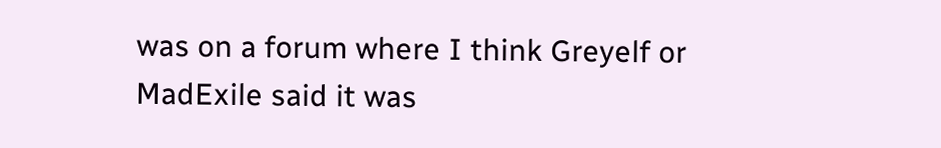was on a forum where I think Greyelf or MadExile said it was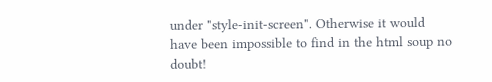under "style-init-screen". Otherwise it would have been impossible to find in the html soup no doubt!